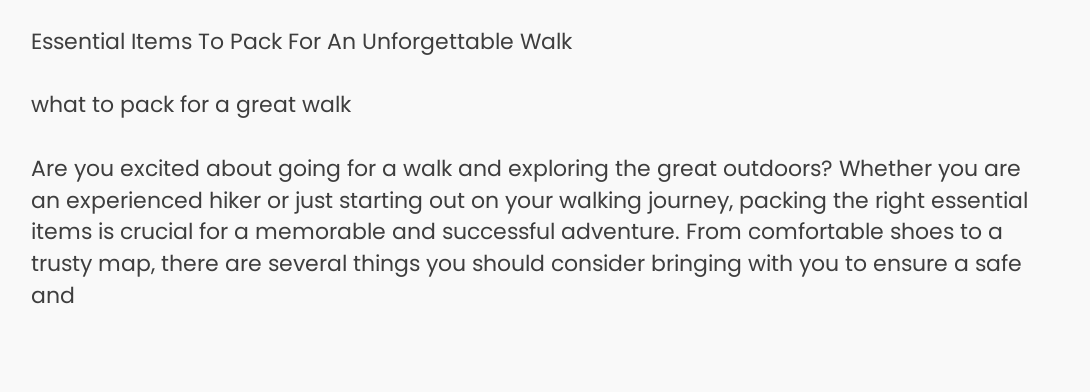Essential Items To Pack For An Unforgettable Walk

what to pack for a great walk

Are you excited about going for a walk and exploring the great outdoors? Whether you are an experienced hiker or just starting out on your walking journey, packing the right essential items is crucial for a memorable and successful adventure. From comfortable shoes to a trusty map, there are several things you should consider bringing with you to ensure a safe and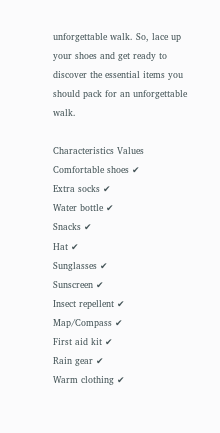unforgettable walk. So, lace up your shoes and get ready to discover the essential items you should pack for an unforgettable walk.

Characteristics Values
Comfortable shoes ✔
Extra socks ✔
Water bottle ✔
Snacks ✔
Hat ✔
Sunglasses ✔
Sunscreen ✔
Insect repellent ✔
Map/Compass ✔
First aid kit ✔
Rain gear ✔
Warm clothing ✔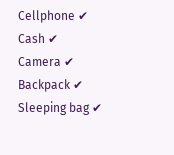Cellphone ✔
Cash ✔
Camera ✔
Backpack ✔
Sleeping bag ✔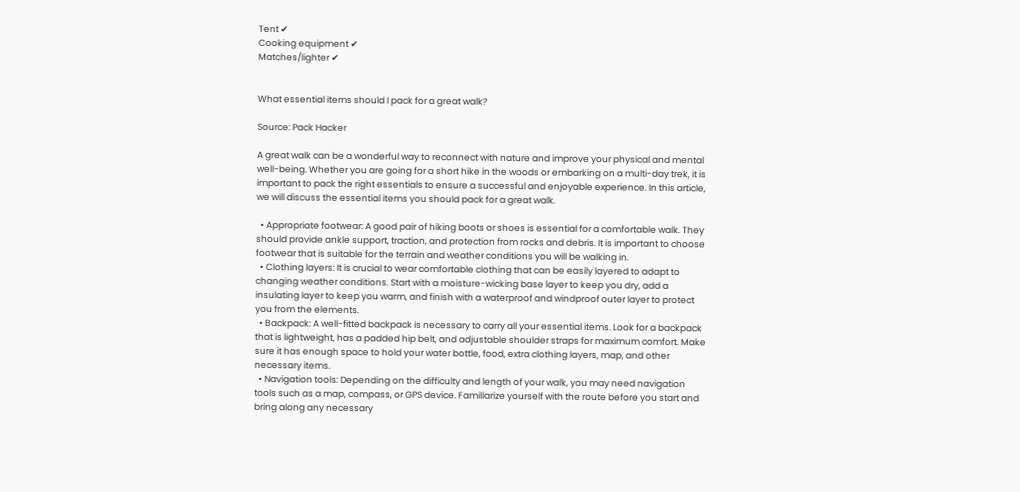Tent ✔
Cooking equipment ✔
Matches/lighter ✔


What essential items should I pack for a great walk?

Source: Pack Hacker

A great walk can be a wonderful way to reconnect with nature and improve your physical and mental well-being. Whether you are going for a short hike in the woods or embarking on a multi-day trek, it is important to pack the right essentials to ensure a successful and enjoyable experience. In this article, we will discuss the essential items you should pack for a great walk.

  • Appropriate footwear: A good pair of hiking boots or shoes is essential for a comfortable walk. They should provide ankle support, traction, and protection from rocks and debris. It is important to choose footwear that is suitable for the terrain and weather conditions you will be walking in.
  • Clothing layers: It is crucial to wear comfortable clothing that can be easily layered to adapt to changing weather conditions. Start with a moisture-wicking base layer to keep you dry, add a insulating layer to keep you warm, and finish with a waterproof and windproof outer layer to protect you from the elements.
  • Backpack: A well-fitted backpack is necessary to carry all your essential items. Look for a backpack that is lightweight, has a padded hip belt, and adjustable shoulder straps for maximum comfort. Make sure it has enough space to hold your water bottle, food, extra clothing layers, map, and other necessary items.
  • Navigation tools: Depending on the difficulty and length of your walk, you may need navigation tools such as a map, compass, or GPS device. Familiarize yourself with the route before you start and bring along any necessary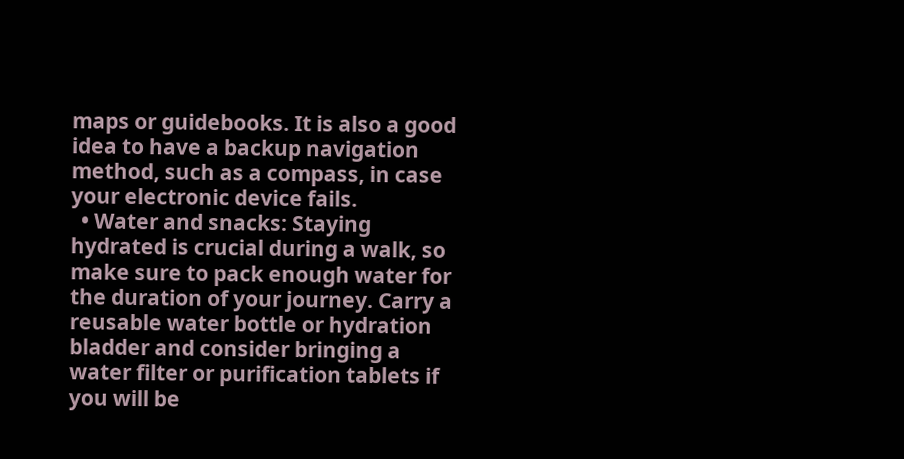maps or guidebooks. It is also a good idea to have a backup navigation method, such as a compass, in case your electronic device fails.
  • Water and snacks: Staying hydrated is crucial during a walk, so make sure to pack enough water for the duration of your journey. Carry a reusable water bottle or hydration bladder and consider bringing a water filter or purification tablets if you will be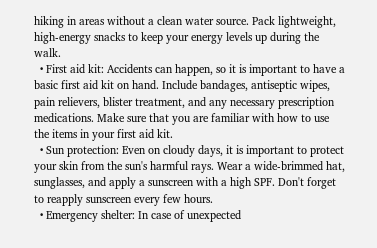hiking in areas without a clean water source. Pack lightweight, high-energy snacks to keep your energy levels up during the walk.
  • First aid kit: Accidents can happen, so it is important to have a basic first aid kit on hand. Include bandages, antiseptic wipes, pain relievers, blister treatment, and any necessary prescription medications. Make sure that you are familiar with how to use the items in your first aid kit.
  • Sun protection: Even on cloudy days, it is important to protect your skin from the sun's harmful rays. Wear a wide-brimmed hat, sunglasses, and apply a sunscreen with a high SPF. Don't forget to reapply sunscreen every few hours.
  • Emergency shelter: In case of unexpected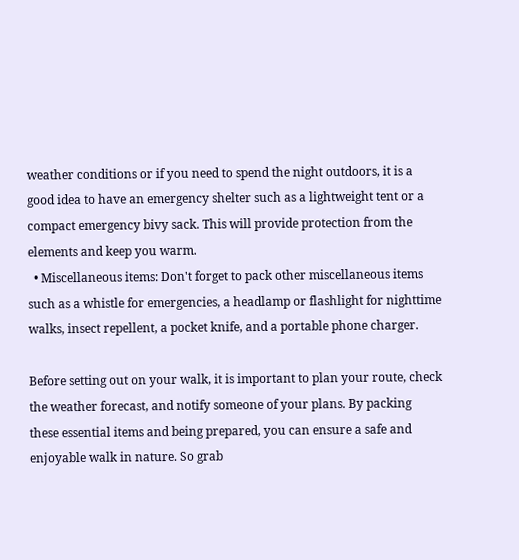weather conditions or if you need to spend the night outdoors, it is a good idea to have an emergency shelter such as a lightweight tent or a compact emergency bivy sack. This will provide protection from the elements and keep you warm.
  • Miscellaneous items: Don't forget to pack other miscellaneous items such as a whistle for emergencies, a headlamp or flashlight for nighttime walks, insect repellent, a pocket knife, and a portable phone charger.

Before setting out on your walk, it is important to plan your route, check the weather forecast, and notify someone of your plans. By packing these essential items and being prepared, you can ensure a safe and enjoyable walk in nature. So grab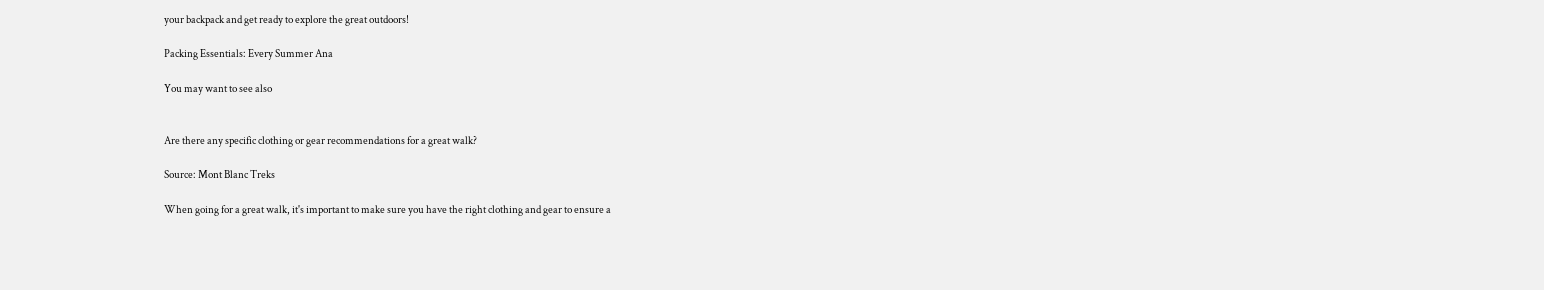your backpack and get ready to explore the great outdoors!

Packing Essentials: Every Summer Ana

You may want to see also


Are there any specific clothing or gear recommendations for a great walk?

Source: Mont Blanc Treks

When going for a great walk, it's important to make sure you have the right clothing and gear to ensure a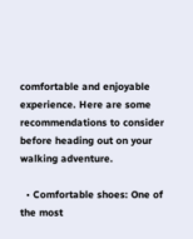comfortable and enjoyable experience. Here are some recommendations to consider before heading out on your walking adventure.

  • Comfortable shoes: One of the most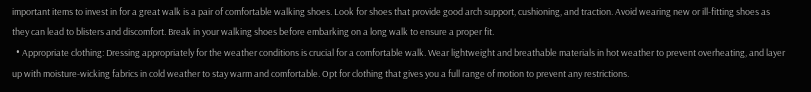important items to invest in for a great walk is a pair of comfortable walking shoes. Look for shoes that provide good arch support, cushioning, and traction. Avoid wearing new or ill-fitting shoes as they can lead to blisters and discomfort. Break in your walking shoes before embarking on a long walk to ensure a proper fit.
  • Appropriate clothing: Dressing appropriately for the weather conditions is crucial for a comfortable walk. Wear lightweight and breathable materials in hot weather to prevent overheating, and layer up with moisture-wicking fabrics in cold weather to stay warm and comfortable. Opt for clothing that gives you a full range of motion to prevent any restrictions.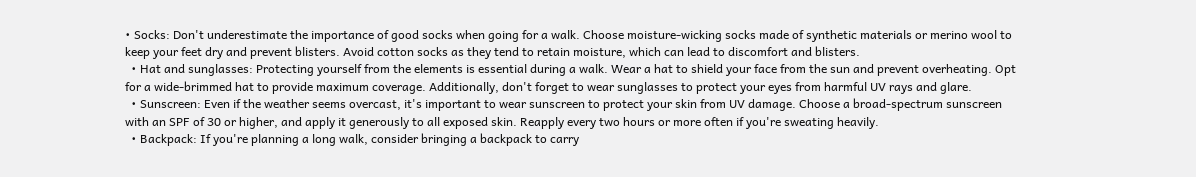• Socks: Don't underestimate the importance of good socks when going for a walk. Choose moisture-wicking socks made of synthetic materials or merino wool to keep your feet dry and prevent blisters. Avoid cotton socks as they tend to retain moisture, which can lead to discomfort and blisters.
  • Hat and sunglasses: Protecting yourself from the elements is essential during a walk. Wear a hat to shield your face from the sun and prevent overheating. Opt for a wide-brimmed hat to provide maximum coverage. Additionally, don't forget to wear sunglasses to protect your eyes from harmful UV rays and glare.
  • Sunscreen: Even if the weather seems overcast, it's important to wear sunscreen to protect your skin from UV damage. Choose a broad-spectrum sunscreen with an SPF of 30 or higher, and apply it generously to all exposed skin. Reapply every two hours or more often if you're sweating heavily.
  • Backpack: If you're planning a long walk, consider bringing a backpack to carry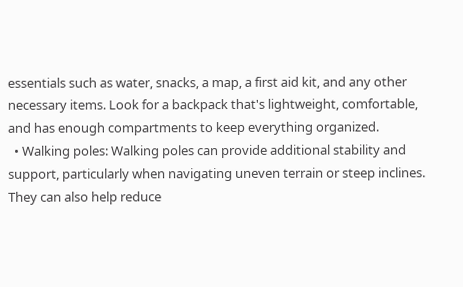essentials such as water, snacks, a map, a first aid kit, and any other necessary items. Look for a backpack that's lightweight, comfortable, and has enough compartments to keep everything organized.
  • Walking poles: Walking poles can provide additional stability and support, particularly when navigating uneven terrain or steep inclines. They can also help reduce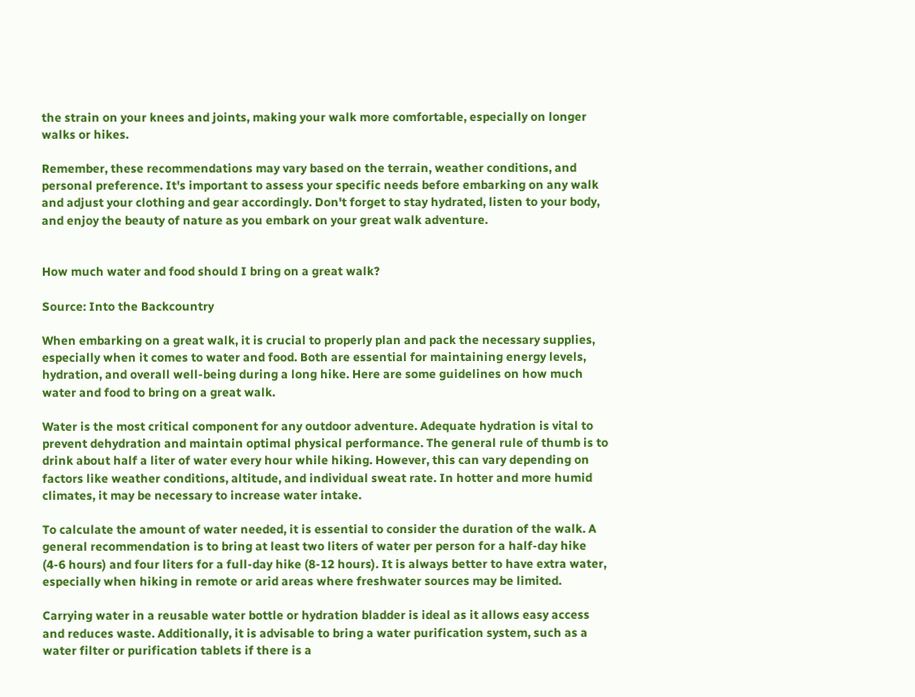the strain on your knees and joints, making your walk more comfortable, especially on longer walks or hikes.

Remember, these recommendations may vary based on the terrain, weather conditions, and personal preference. It's important to assess your specific needs before embarking on any walk and adjust your clothing and gear accordingly. Don't forget to stay hydrated, listen to your body, and enjoy the beauty of nature as you embark on your great walk adventure.


How much water and food should I bring on a great walk?

Source: Into the Backcountry

When embarking on a great walk, it is crucial to properly plan and pack the necessary supplies, especially when it comes to water and food. Both are essential for maintaining energy levels, hydration, and overall well-being during a long hike. Here are some guidelines on how much water and food to bring on a great walk.

Water is the most critical component for any outdoor adventure. Adequate hydration is vital to prevent dehydration and maintain optimal physical performance. The general rule of thumb is to drink about half a liter of water every hour while hiking. However, this can vary depending on factors like weather conditions, altitude, and individual sweat rate. In hotter and more humid climates, it may be necessary to increase water intake.

To calculate the amount of water needed, it is essential to consider the duration of the walk. A general recommendation is to bring at least two liters of water per person for a half-day hike (4-6 hours) and four liters for a full-day hike (8-12 hours). It is always better to have extra water, especially when hiking in remote or arid areas where freshwater sources may be limited.

Carrying water in a reusable water bottle or hydration bladder is ideal as it allows easy access and reduces waste. Additionally, it is advisable to bring a water purification system, such as a water filter or purification tablets if there is a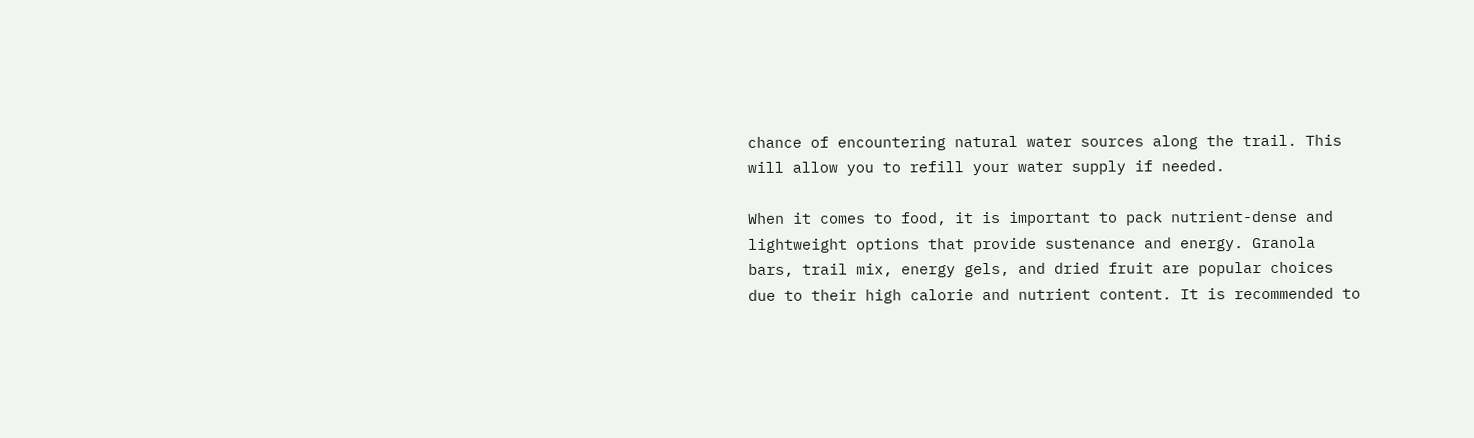chance of encountering natural water sources along the trail. This will allow you to refill your water supply if needed.

When it comes to food, it is important to pack nutrient-dense and lightweight options that provide sustenance and energy. Granola bars, trail mix, energy gels, and dried fruit are popular choices due to their high calorie and nutrient content. It is recommended to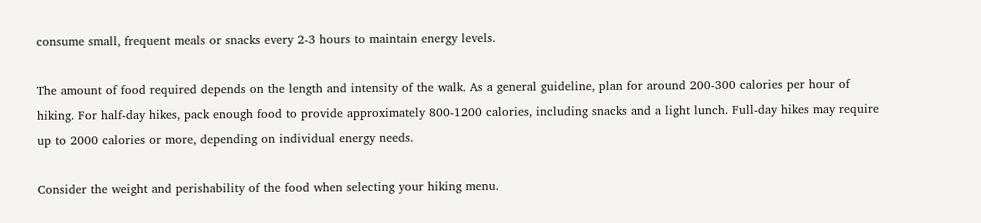consume small, frequent meals or snacks every 2-3 hours to maintain energy levels.

The amount of food required depends on the length and intensity of the walk. As a general guideline, plan for around 200-300 calories per hour of hiking. For half-day hikes, pack enough food to provide approximately 800-1200 calories, including snacks and a light lunch. Full-day hikes may require up to 2000 calories or more, depending on individual energy needs.

Consider the weight and perishability of the food when selecting your hiking menu.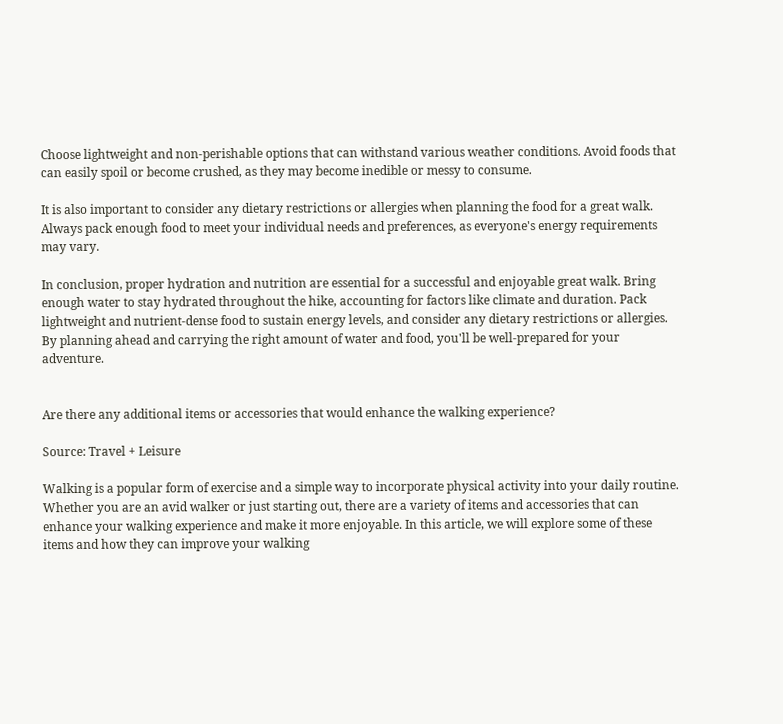Choose lightweight and non-perishable options that can withstand various weather conditions. Avoid foods that can easily spoil or become crushed, as they may become inedible or messy to consume.

It is also important to consider any dietary restrictions or allergies when planning the food for a great walk. Always pack enough food to meet your individual needs and preferences, as everyone's energy requirements may vary.

In conclusion, proper hydration and nutrition are essential for a successful and enjoyable great walk. Bring enough water to stay hydrated throughout the hike, accounting for factors like climate and duration. Pack lightweight and nutrient-dense food to sustain energy levels, and consider any dietary restrictions or allergies. By planning ahead and carrying the right amount of water and food, you'll be well-prepared for your adventure.


Are there any additional items or accessories that would enhance the walking experience?

Source: Travel + Leisure

Walking is a popular form of exercise and a simple way to incorporate physical activity into your daily routine. Whether you are an avid walker or just starting out, there are a variety of items and accessories that can enhance your walking experience and make it more enjoyable. In this article, we will explore some of these items and how they can improve your walking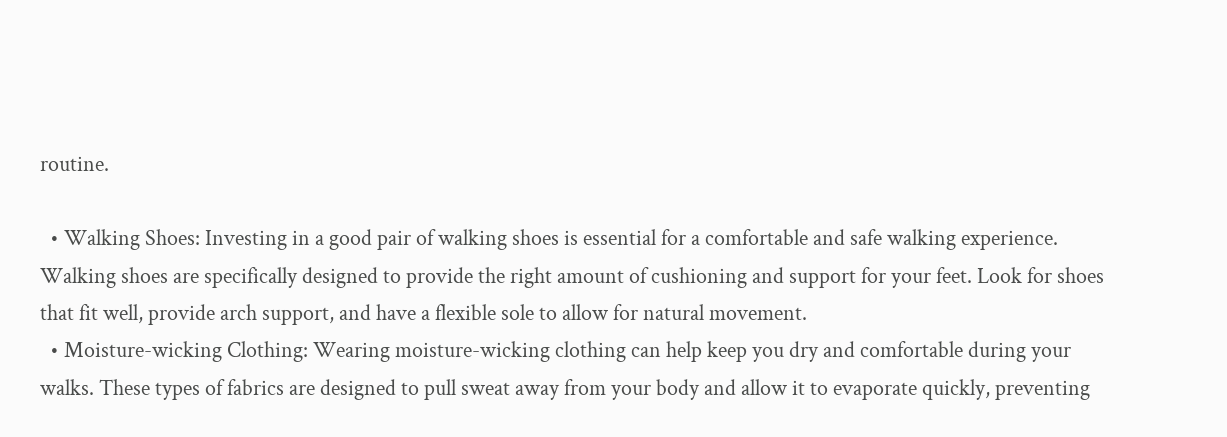routine.

  • Walking Shoes: Investing in a good pair of walking shoes is essential for a comfortable and safe walking experience. Walking shoes are specifically designed to provide the right amount of cushioning and support for your feet. Look for shoes that fit well, provide arch support, and have a flexible sole to allow for natural movement.
  • Moisture-wicking Clothing: Wearing moisture-wicking clothing can help keep you dry and comfortable during your walks. These types of fabrics are designed to pull sweat away from your body and allow it to evaporate quickly, preventing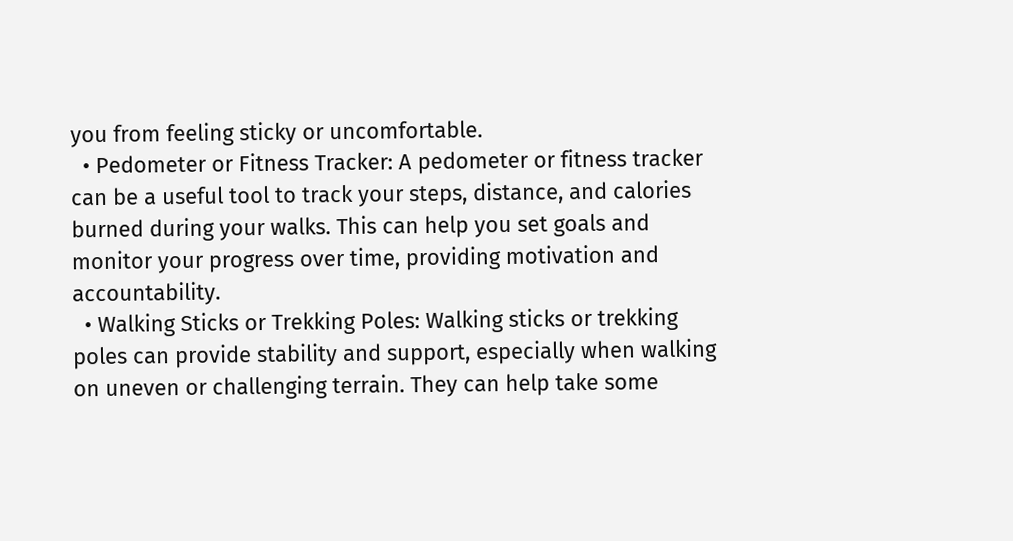you from feeling sticky or uncomfortable.
  • Pedometer or Fitness Tracker: A pedometer or fitness tracker can be a useful tool to track your steps, distance, and calories burned during your walks. This can help you set goals and monitor your progress over time, providing motivation and accountability.
  • Walking Sticks or Trekking Poles: Walking sticks or trekking poles can provide stability and support, especially when walking on uneven or challenging terrain. They can help take some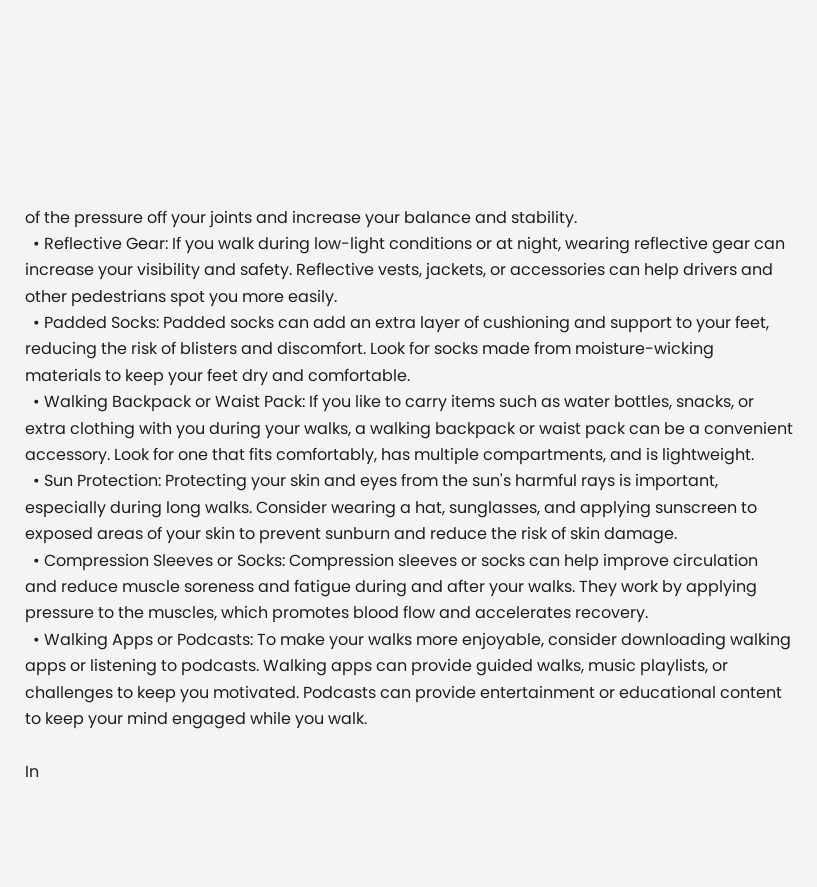of the pressure off your joints and increase your balance and stability.
  • Reflective Gear: If you walk during low-light conditions or at night, wearing reflective gear can increase your visibility and safety. Reflective vests, jackets, or accessories can help drivers and other pedestrians spot you more easily.
  • Padded Socks: Padded socks can add an extra layer of cushioning and support to your feet, reducing the risk of blisters and discomfort. Look for socks made from moisture-wicking materials to keep your feet dry and comfortable.
  • Walking Backpack or Waist Pack: If you like to carry items such as water bottles, snacks, or extra clothing with you during your walks, a walking backpack or waist pack can be a convenient accessory. Look for one that fits comfortably, has multiple compartments, and is lightweight.
  • Sun Protection: Protecting your skin and eyes from the sun's harmful rays is important, especially during long walks. Consider wearing a hat, sunglasses, and applying sunscreen to exposed areas of your skin to prevent sunburn and reduce the risk of skin damage.
  • Compression Sleeves or Socks: Compression sleeves or socks can help improve circulation and reduce muscle soreness and fatigue during and after your walks. They work by applying pressure to the muscles, which promotes blood flow and accelerates recovery.
  • Walking Apps or Podcasts: To make your walks more enjoyable, consider downloading walking apps or listening to podcasts. Walking apps can provide guided walks, music playlists, or challenges to keep you motivated. Podcasts can provide entertainment or educational content to keep your mind engaged while you walk.

In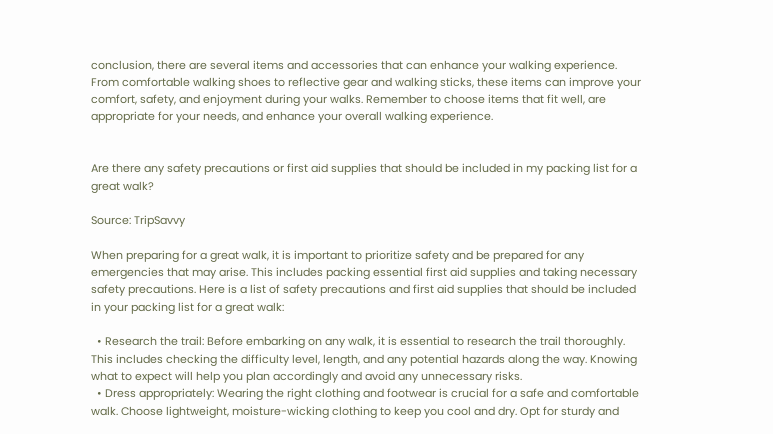conclusion, there are several items and accessories that can enhance your walking experience. From comfortable walking shoes to reflective gear and walking sticks, these items can improve your comfort, safety, and enjoyment during your walks. Remember to choose items that fit well, are appropriate for your needs, and enhance your overall walking experience.


Are there any safety precautions or first aid supplies that should be included in my packing list for a great walk?

Source: TripSavvy

When preparing for a great walk, it is important to prioritize safety and be prepared for any emergencies that may arise. This includes packing essential first aid supplies and taking necessary safety precautions. Here is a list of safety precautions and first aid supplies that should be included in your packing list for a great walk:

  • Research the trail: Before embarking on any walk, it is essential to research the trail thoroughly. This includes checking the difficulty level, length, and any potential hazards along the way. Knowing what to expect will help you plan accordingly and avoid any unnecessary risks.
  • Dress appropriately: Wearing the right clothing and footwear is crucial for a safe and comfortable walk. Choose lightweight, moisture-wicking clothing to keep you cool and dry. Opt for sturdy and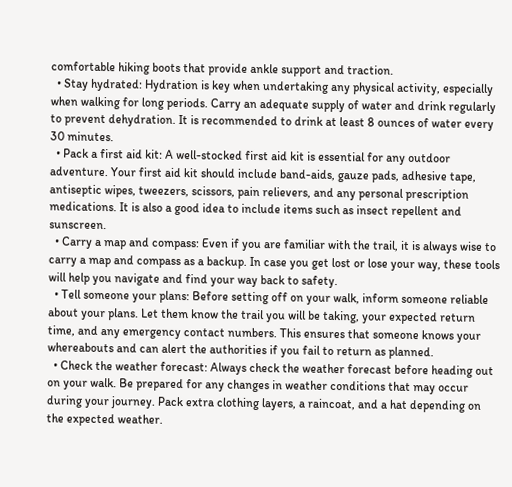comfortable hiking boots that provide ankle support and traction.
  • Stay hydrated: Hydration is key when undertaking any physical activity, especially when walking for long periods. Carry an adequate supply of water and drink regularly to prevent dehydration. It is recommended to drink at least 8 ounces of water every 30 minutes.
  • Pack a first aid kit: A well-stocked first aid kit is essential for any outdoor adventure. Your first aid kit should include band-aids, gauze pads, adhesive tape, antiseptic wipes, tweezers, scissors, pain relievers, and any personal prescription medications. It is also a good idea to include items such as insect repellent and sunscreen.
  • Carry a map and compass: Even if you are familiar with the trail, it is always wise to carry a map and compass as a backup. In case you get lost or lose your way, these tools will help you navigate and find your way back to safety.
  • Tell someone your plans: Before setting off on your walk, inform someone reliable about your plans. Let them know the trail you will be taking, your expected return time, and any emergency contact numbers. This ensures that someone knows your whereabouts and can alert the authorities if you fail to return as planned.
  • Check the weather forecast: Always check the weather forecast before heading out on your walk. Be prepared for any changes in weather conditions that may occur during your journey. Pack extra clothing layers, a raincoat, and a hat depending on the expected weather.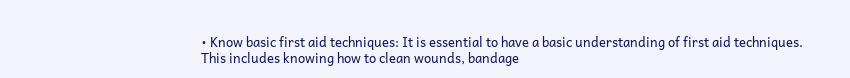• Know basic first aid techniques: It is essential to have a basic understanding of first aid techniques. This includes knowing how to clean wounds, bandage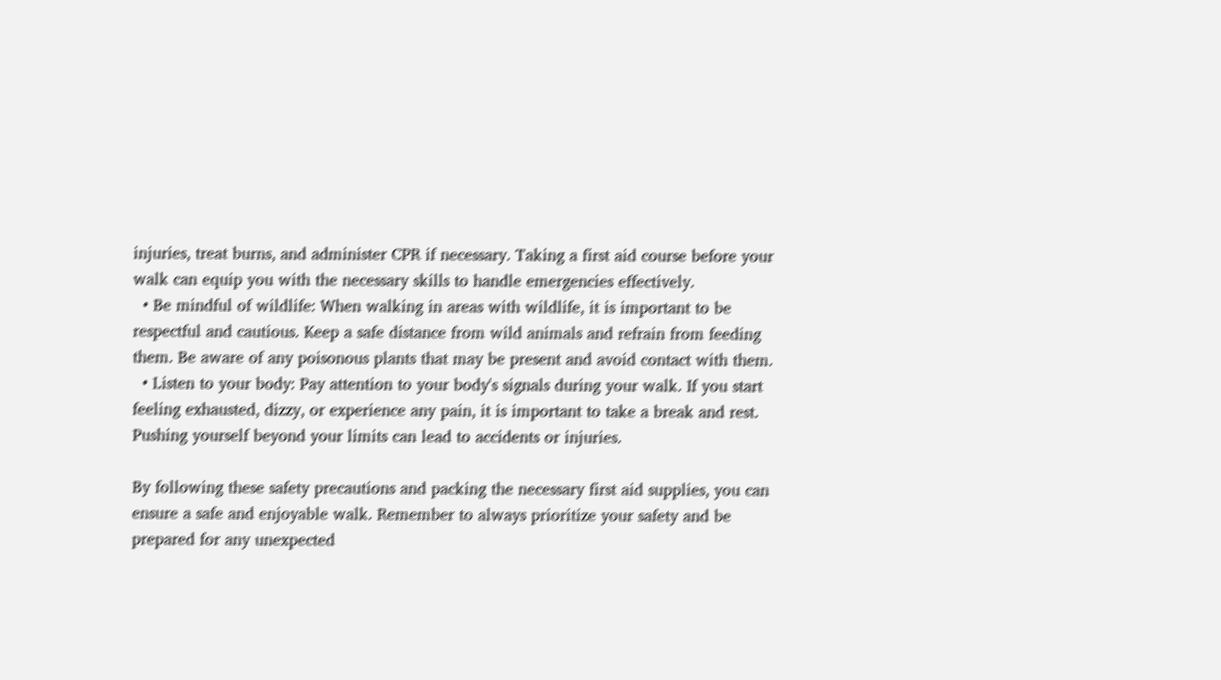injuries, treat burns, and administer CPR if necessary. Taking a first aid course before your walk can equip you with the necessary skills to handle emergencies effectively.
  • Be mindful of wildlife: When walking in areas with wildlife, it is important to be respectful and cautious. Keep a safe distance from wild animals and refrain from feeding them. Be aware of any poisonous plants that may be present and avoid contact with them.
  • Listen to your body: Pay attention to your body's signals during your walk. If you start feeling exhausted, dizzy, or experience any pain, it is important to take a break and rest. Pushing yourself beyond your limits can lead to accidents or injuries.

By following these safety precautions and packing the necessary first aid supplies, you can ensure a safe and enjoyable walk. Remember to always prioritize your safety and be prepared for any unexpected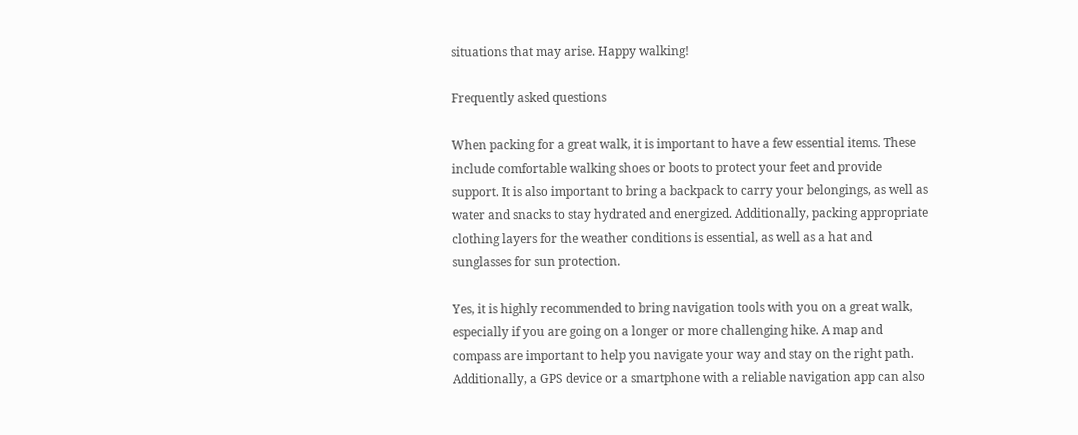situations that may arise. Happy walking!

Frequently asked questions

When packing for a great walk, it is important to have a few essential items. These include comfortable walking shoes or boots to protect your feet and provide support. It is also important to bring a backpack to carry your belongings, as well as water and snacks to stay hydrated and energized. Additionally, packing appropriate clothing layers for the weather conditions is essential, as well as a hat and sunglasses for sun protection.

Yes, it is highly recommended to bring navigation tools with you on a great walk, especially if you are going on a longer or more challenging hike. A map and compass are important to help you navigate your way and stay on the right path. Additionally, a GPS device or a smartphone with a reliable navigation app can also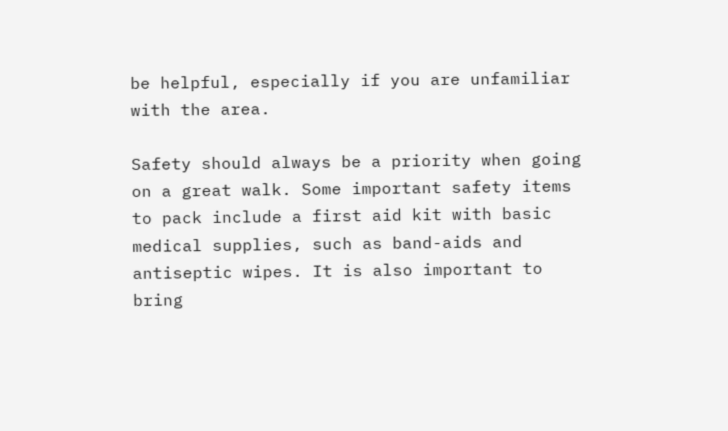be helpful, especially if you are unfamiliar with the area.

Safety should always be a priority when going on a great walk. Some important safety items to pack include a first aid kit with basic medical supplies, such as band-aids and antiseptic wipes. It is also important to bring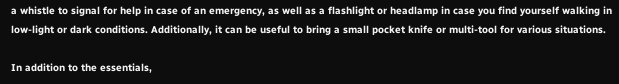a whistle to signal for help in case of an emergency, as well as a flashlight or headlamp in case you find yourself walking in low-light or dark conditions. Additionally, it can be useful to bring a small pocket knife or multi-tool for various situations.

In addition to the essentials,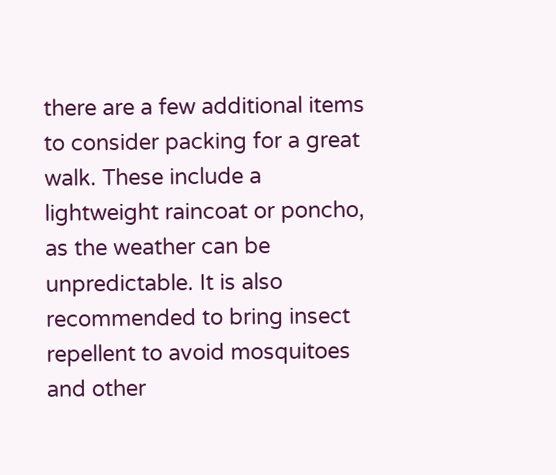there are a few additional items to consider packing for a great walk. These include a lightweight raincoat or poncho, as the weather can be unpredictable. It is also recommended to bring insect repellent to avoid mosquitoes and other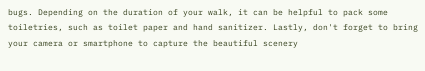bugs. Depending on the duration of your walk, it can be helpful to pack some toiletries, such as toilet paper and hand sanitizer. Lastly, don't forget to bring your camera or smartphone to capture the beautiful scenery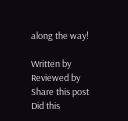along the way!

Written by
Reviewed by
Share this post
Did this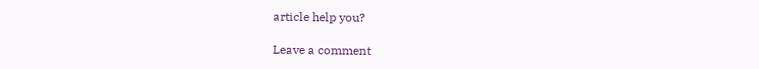article help you?

Leave a comment